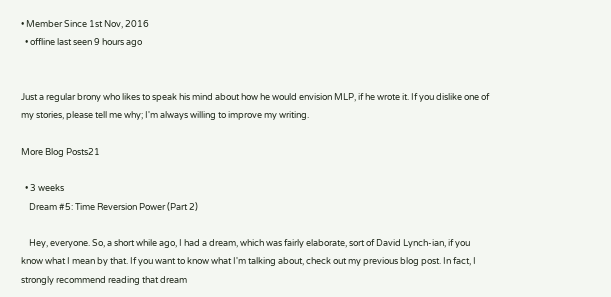• Member Since 1st Nov, 2016
  • offline last seen 9 hours ago


Just a regular brony who likes to speak his mind about how he would envision MLP, if he wrote it. If you dislike one of my stories, please tell me why; I'm always willing to improve my writing.

More Blog Posts21

  • 3 weeks
    Dream #5: Time Reversion Power (Part 2)

    Hey, everyone. So, a short while ago, I had a dream, which was fairly elaborate, sort of David Lynch-ian, if you know what I mean by that. If you want to know what I'm talking about, check out my previous blog post. In fact, I strongly recommend reading that dream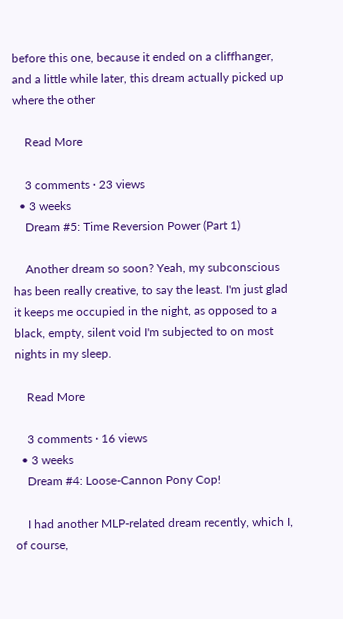before this one, because it ended on a cliffhanger, and a little while later, this dream actually picked up where the other

    Read More

    3 comments · 23 views
  • 3 weeks
    Dream #5: Time Reversion Power (Part 1)

    Another dream so soon? Yeah, my subconscious has been really creative, to say the least. I'm just glad it keeps me occupied in the night, as opposed to a black, empty, silent void I'm subjected to on most nights in my sleep.

    Read More

    3 comments · 16 views
  • 3 weeks
    Dream #4: Loose-Cannon Pony Cop!

    I had another MLP-related dream recently, which I, of course,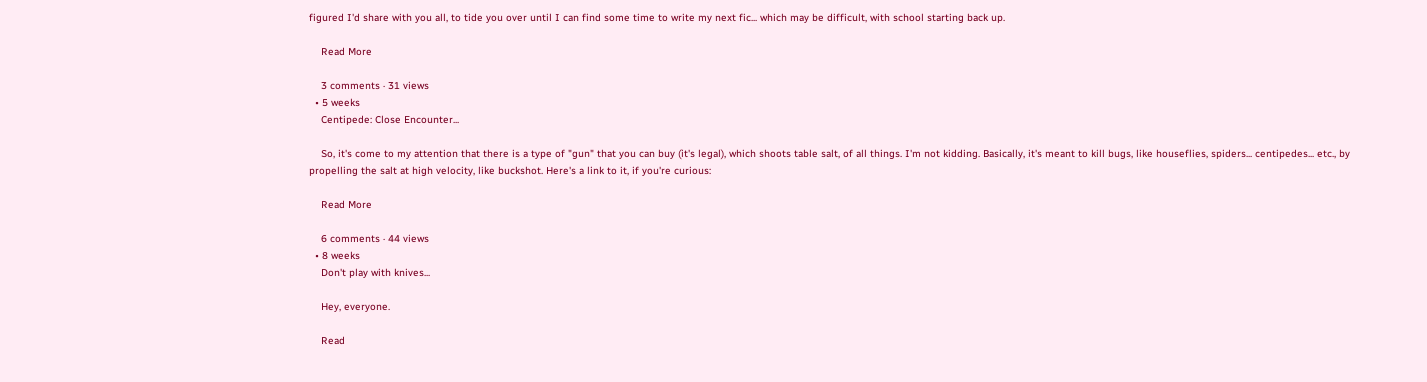figured I'd share with you all, to tide you over until I can find some time to write my next fic... which may be difficult, with school starting back up.

    Read More

    3 comments · 31 views
  • 5 weeks
    Centipede: Close Encounter...

    So, it's come to my attention that there is a type of "gun" that you can buy (it's legal), which shoots table salt, of all things. I'm not kidding. Basically, it's meant to kill bugs, like houseflies, spiders... centipedes... etc., by propelling the salt at high velocity, like buckshot. Here's a link to it, if you're curious:

    Read More

    6 comments · 44 views
  • 8 weeks
    Don't play with knives...

    Hey, everyone.

    Read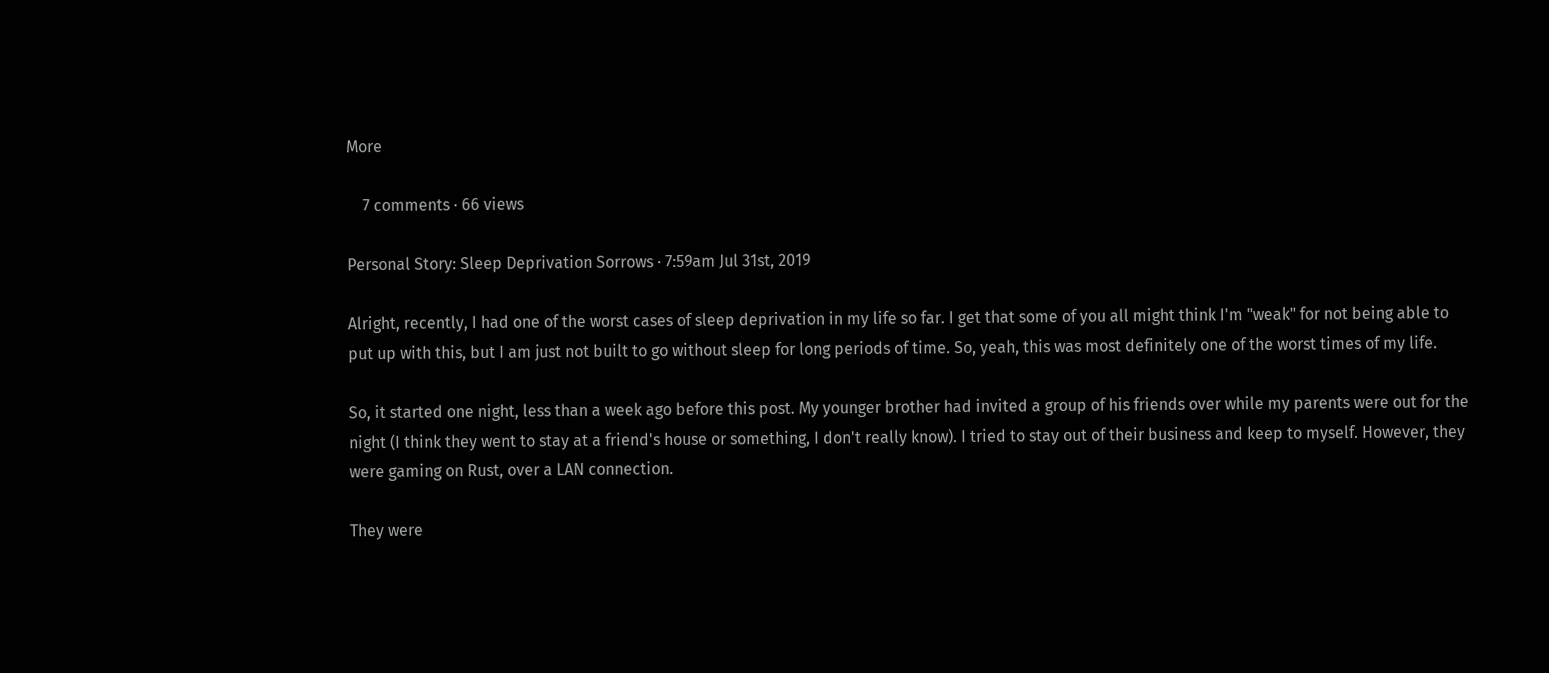More

    7 comments · 66 views

Personal Story: Sleep Deprivation Sorrows · 7:59am Jul 31st, 2019

Alright, recently, I had one of the worst cases of sleep deprivation in my life so far. I get that some of you all might think I'm "weak" for not being able to put up with this, but I am just not built to go without sleep for long periods of time. So, yeah, this was most definitely one of the worst times of my life.

So, it started one night, less than a week ago before this post. My younger brother had invited a group of his friends over while my parents were out for the night (I think they went to stay at a friend's house or something, I don't really know). I tried to stay out of their business and keep to myself. However, they were gaming on Rust, over a LAN connection.

They were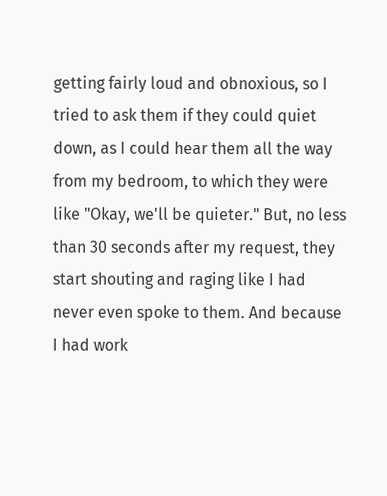getting fairly loud and obnoxious, so I tried to ask them if they could quiet down, as I could hear them all the way from my bedroom, to which they were like "Okay, we'll be quieter." But, no less than 30 seconds after my request, they start shouting and raging like I had never even spoke to them. And because I had work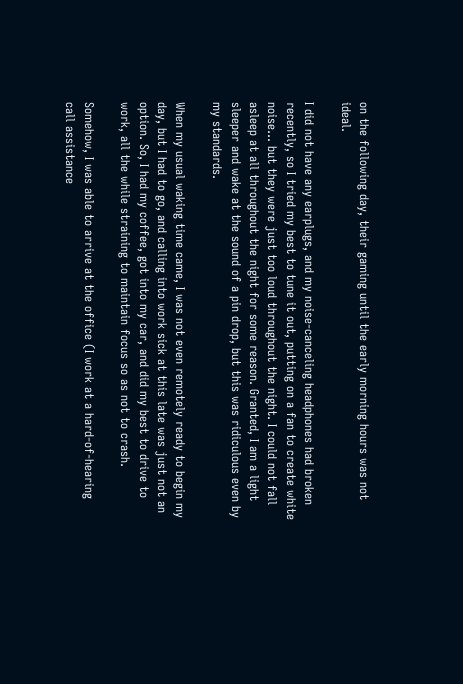on the following day, their gaming until the early morning hours was not ideal.

I did not have any earplugs, and my noise-canceling headphones had broken recently, so I tried my best to tune it out, putting on a fan to create white noise... but they were just too loud throughout the night. I could not fall asleep at all throughout the night for some reason. Granted, I am a light sleeper and wake at the sound of a pin drop, but this was ridiculous even by my standards.

When my usual waking time came, I was not even remotely ready to begin my day, but I had to go, and calling into work sick at this late was just not an option. So, I had my coffee, got into my car, and did my best to drive to work, all the while straining to maintain focus so as not to crash.

Somehow, I was able to arrive at the office (I work at a hard-of-hearing call assistance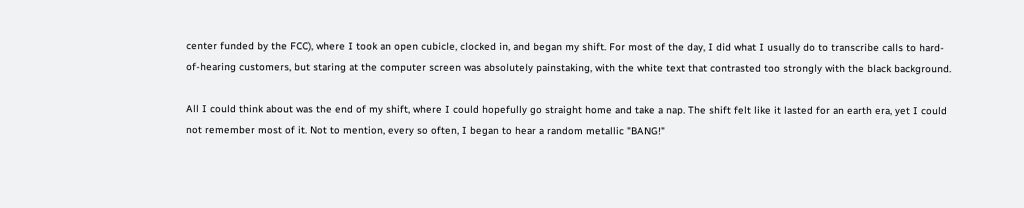center funded by the FCC), where I took an open cubicle, clocked in, and began my shift. For most of the day, I did what I usually do to transcribe calls to hard-of-hearing customers, but staring at the computer screen was absolutely painstaking, with the white text that contrasted too strongly with the black background.

All I could think about was the end of my shift, where I could hopefully go straight home and take a nap. The shift felt like it lasted for an earth era, yet I could not remember most of it. Not to mention, every so often, I began to hear a random metallic "BANG!"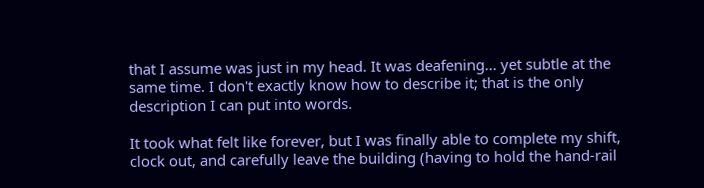that I assume was just in my head. It was deafening... yet subtle at the same time. I don't exactly know how to describe it; that is the only description I can put into words.

It took what felt like forever, but I was finally able to complete my shift, clock out, and carefully leave the building (having to hold the hand-rail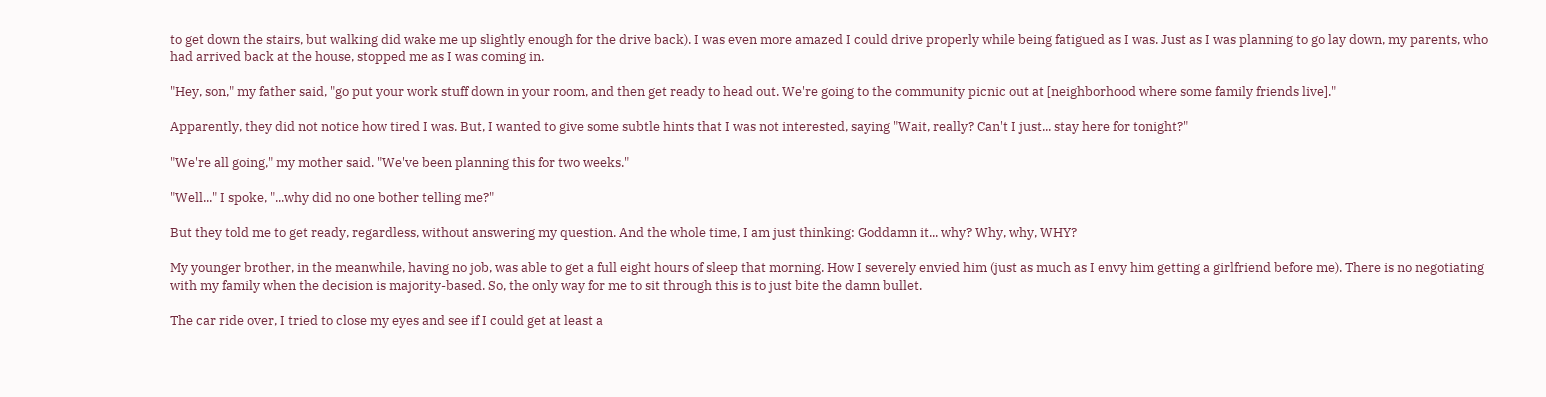to get down the stairs, but walking did wake me up slightly enough for the drive back). I was even more amazed I could drive properly while being fatigued as I was. Just as I was planning to go lay down, my parents, who had arrived back at the house, stopped me as I was coming in.

"Hey, son," my father said, "go put your work stuff down in your room, and then get ready to head out. We're going to the community picnic out at [neighborhood where some family friends live]."

Apparently, they did not notice how tired I was. But, I wanted to give some subtle hints that I was not interested, saying "Wait, really? Can't I just... stay here for tonight?"

"We're all going," my mother said. "We've been planning this for two weeks."

"Well..." I spoke, "...why did no one bother telling me?"

But they told me to get ready, regardless, without answering my question. And the whole time, I am just thinking: Goddamn it... why? Why, why, WHY?

My younger brother, in the meanwhile, having no job, was able to get a full eight hours of sleep that morning. How I severely envied him (just as much as I envy him getting a girlfriend before me). There is no negotiating with my family when the decision is majority-based. So, the only way for me to sit through this is to just bite the damn bullet.

The car ride over, I tried to close my eyes and see if I could get at least a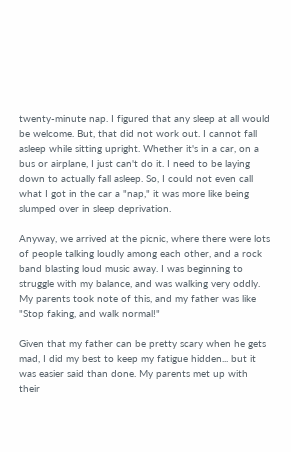twenty-minute nap. I figured that any sleep at all would be welcome. But, that did not work out. I cannot fall asleep while sitting upright. Whether it's in a car, on a bus or airplane, I just can't do it. I need to be laying down to actually fall asleep. So, I could not even call what I got in the car a "nap," it was more like being slumped over in sleep deprivation.

Anyway, we arrived at the picnic, where there were lots of people talking loudly among each other, and a rock band blasting loud music away. I was beginning to struggle with my balance, and was walking very oddly. My parents took note of this, and my father was like "Stop faking, and walk normal!"

Given that my father can be pretty scary when he gets mad, I did my best to keep my fatigue hidden... but it was easier said than done. My parents met up with their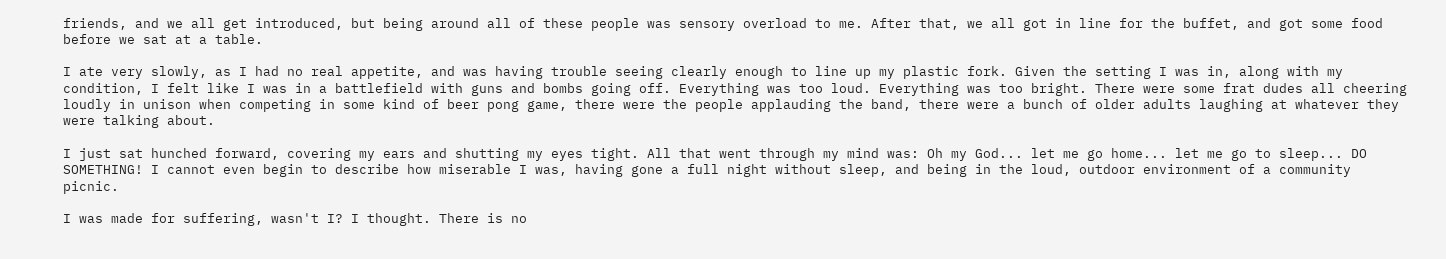friends, and we all get introduced, but being around all of these people was sensory overload to me. After that, we all got in line for the buffet, and got some food before we sat at a table.

I ate very slowly, as I had no real appetite, and was having trouble seeing clearly enough to line up my plastic fork. Given the setting I was in, along with my condition, I felt like I was in a battlefield with guns and bombs going off. Everything was too loud. Everything was too bright. There were some frat dudes all cheering loudly in unison when competing in some kind of beer pong game, there were the people applauding the band, there were a bunch of older adults laughing at whatever they were talking about.

I just sat hunched forward, covering my ears and shutting my eyes tight. All that went through my mind was: Oh my God... let me go home... let me go to sleep... DO SOMETHING! I cannot even begin to describe how miserable I was, having gone a full night without sleep, and being in the loud, outdoor environment of a community picnic.

I was made for suffering, wasn't I? I thought. There is no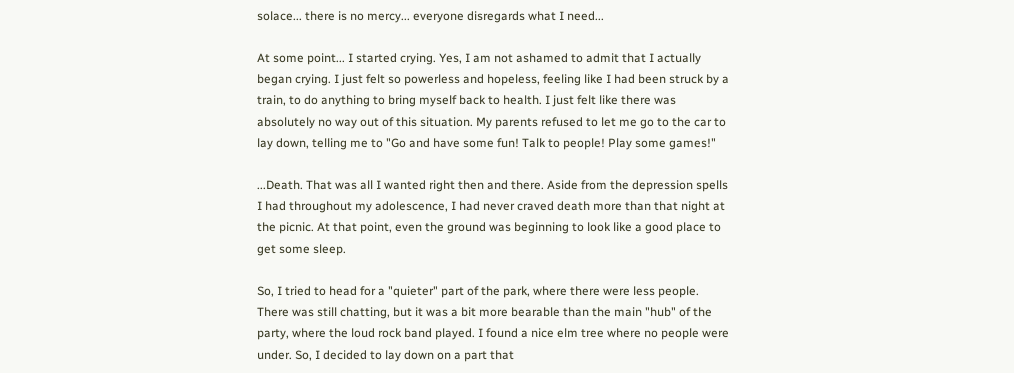solace... there is no mercy... everyone disregards what I need...

At some point... I started crying. Yes, I am not ashamed to admit that I actually began crying. I just felt so powerless and hopeless, feeling like I had been struck by a train, to do anything to bring myself back to health. I just felt like there was absolutely no way out of this situation. My parents refused to let me go to the car to lay down, telling me to "Go and have some fun! Talk to people! Play some games!"

...Death. That was all I wanted right then and there. Aside from the depression spells I had throughout my adolescence, I had never craved death more than that night at the picnic. At that point, even the ground was beginning to look like a good place to get some sleep.

So, I tried to head for a "quieter" part of the park, where there were less people. There was still chatting, but it was a bit more bearable than the main "hub" of the party, where the loud rock band played. I found a nice elm tree where no people were under. So, I decided to lay down on a part that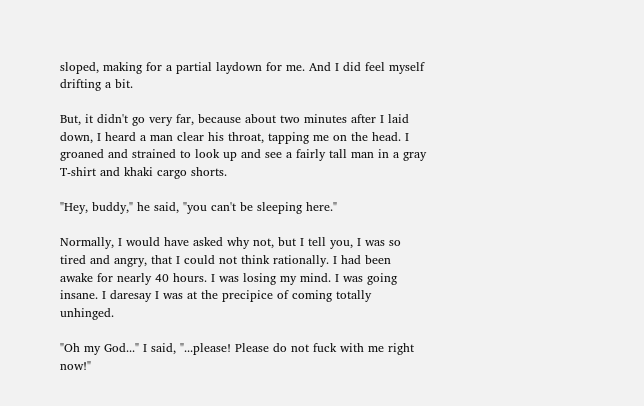sloped, making for a partial laydown for me. And I did feel myself drifting a bit.

But, it didn't go very far, because about two minutes after I laid down, I heard a man clear his throat, tapping me on the head. I groaned and strained to look up and see a fairly tall man in a gray T-shirt and khaki cargo shorts.

"Hey, buddy," he said, "you can't be sleeping here."

Normally, I would have asked why not, but I tell you, I was so tired and angry, that I could not think rationally. I had been awake for nearly 40 hours. I was losing my mind. I was going insane. I daresay I was at the precipice of coming totally unhinged.

"Oh my God..." I said, "...please! Please do not fuck with me right now!"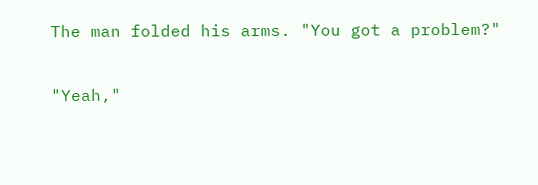The man folded his arms. "You got a problem?"

"Yeah,"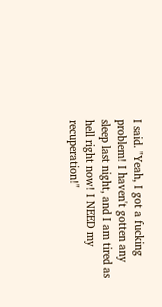I said. "Yeah, I got a fucking problem! I haven't gotten any sleep last night, and I am tired as hell right now! I NEED my recuperation!"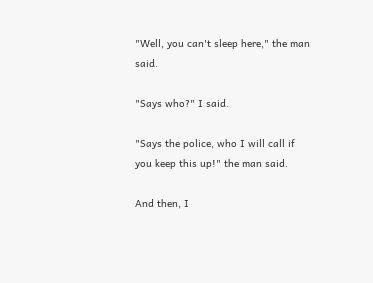"Well, you can't sleep here," the man said.

"Says who?" I said.

"Says the police, who I will call if you keep this up!" the man said.

And then, I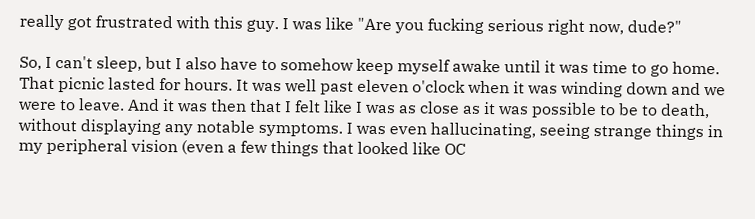really got frustrated with this guy. I was like "Are you fucking serious right now, dude?"

So, I can't sleep, but I also have to somehow keep myself awake until it was time to go home. That picnic lasted for hours. It was well past eleven o'clock when it was winding down and we were to leave. And it was then that I felt like I was as close as it was possible to be to death, without displaying any notable symptoms. I was even hallucinating, seeing strange things in my peripheral vision (even a few things that looked like OC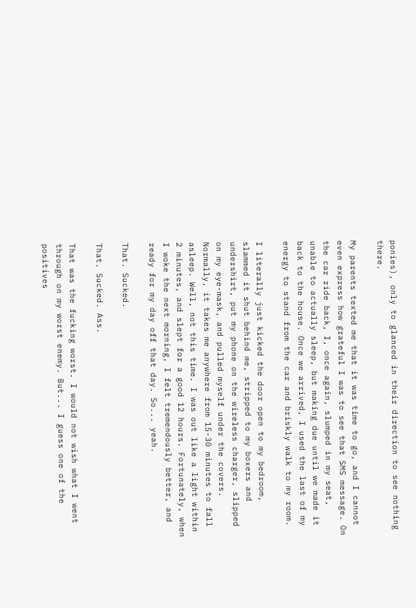ponies), only to glanced in their direction to see nothing there.

My parents texted me that it was time to go, and I cannot even express how grateful I was to see that SMS message. On the car ride back, I, once again, slumped in my seat, unable to actually sleep, but making due until we made it back to the house. Once we arrived, I used the last of my energy to stand from the car and briskly walk to my room.

I literally just kicked the door open to my bedroom, slammed it shut behind me, stripped to my boxers and undershirt, put my phone on the wireless charger, slipped on my eye-mask, and pulled myself under the covers. Normally, it takes me anywhere from 15-30 minutes to fall asleep. Well, not this time. I was out like a light within 2 minutes, and slept for a good 12 hours. Fortunately, when I woke the next morning, I felt tremendously better, and ready for my day off that day. So... yeah.

That. Sucked.

That. Sucked. Ass.

That was the fucking worst. I would not wish what I went through on my worst enemy. But... I guess one of the positives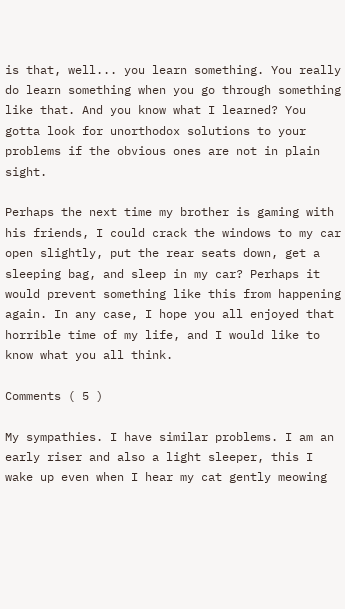is that, well... you learn something. You really do learn something when you go through something like that. And you know what I learned? You gotta look for unorthodox solutions to your problems if the obvious ones are not in plain sight.

Perhaps the next time my brother is gaming with his friends, I could crack the windows to my car open slightly, put the rear seats down, get a sleeping bag, and sleep in my car? Perhaps it would prevent something like this from happening again. In any case, I hope you all enjoyed that horrible time of my life, and I would like to know what you all think.

Comments ( 5 )

My sympathies. I have similar problems. I am an early riser and also a light sleeper, this I wake up even when I hear my cat gently meowing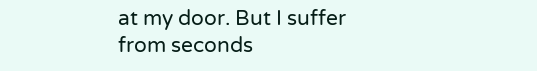at my door. But I suffer from seconds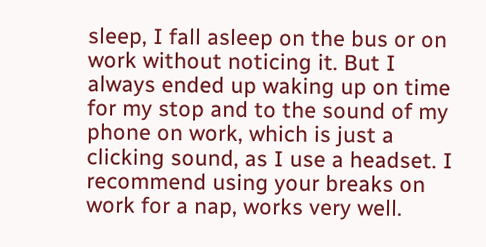sleep, I fall asleep on the bus or on work without noticing it. But I always ended up waking up on time for my stop and to the sound of my phone on work, which is just a clicking sound, as I use a headset. I recommend using your breaks on work for a nap, works very well.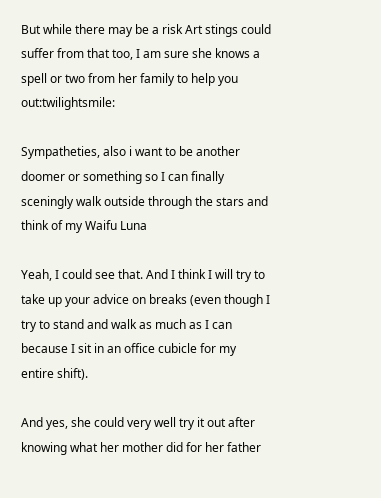But while there may be a risk Art stings could suffer from that too, I am sure she knows a spell or two from her family to help you out:twilightsmile:

Sympatheties, also i want to be another doomer or something so I can finally sceningly walk outside through the stars and think of my Waifu Luna

Yeah, I could see that. And I think I will try to take up your advice on breaks (even though I try to stand and walk as much as I can because I sit in an office cubicle for my entire shift).

And yes, she could very well try it out after knowing what her mother did for her father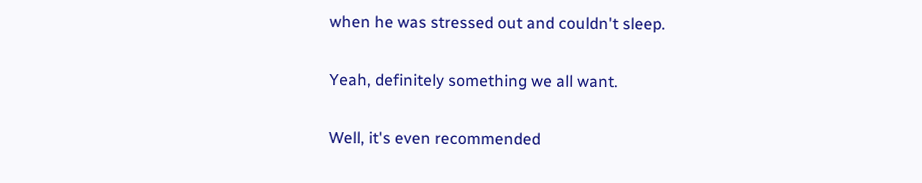when he was stressed out and couldn't sleep.

Yeah, definitely something we all want.

Well, it's even recommended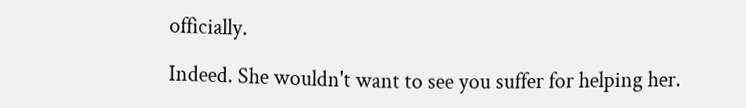officially.

Indeed. She wouldn't want to see you suffer for helping her.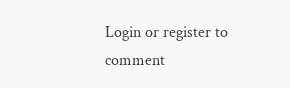Login or register to comment